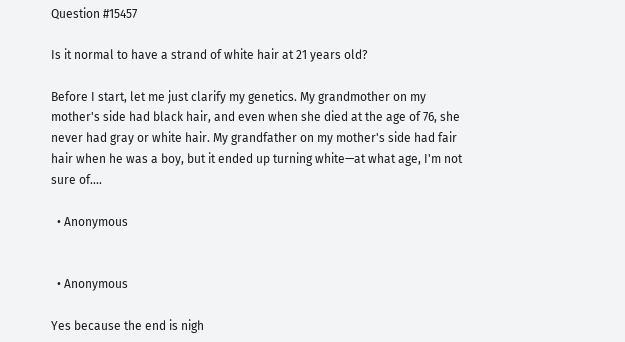Question #15457

Is it normal to have a strand of white hair at 21 years old?

Before I start, let me just clarify my genetics. My grandmother on my mother's side had black hair, and even when she died at the age of 76, she never had gray or white hair. My grandfather on my mother's side had fair hair when he was a boy, but it ended up turning white—at what age, I'm not sure of....

  • Anonymous


  • Anonymous

Yes because the end is nigh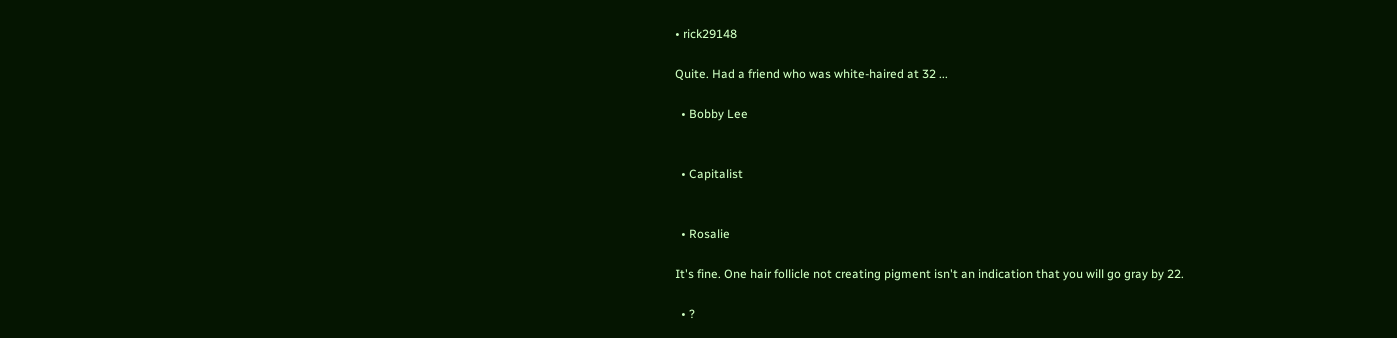• rick29148

Quite. Had a friend who was white-haired at 32 ...

  • Bobby Lee


  • Capitalist


  • Rosalie

It's fine. One hair follicle not creating pigment isn't an indication that you will go gray by 22.

  • ?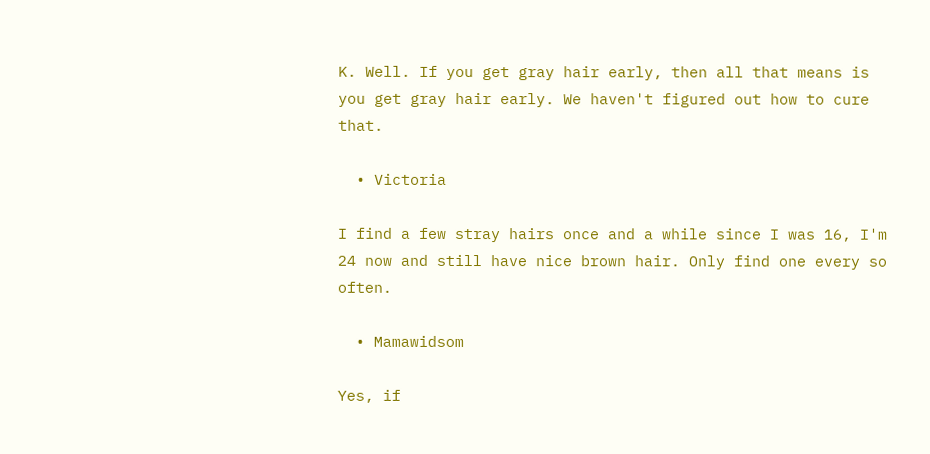K. Well. If you get gray hair early, then all that means is you get gray hair early. We haven't figured out how to cure that.

  • Victoria

I find a few stray hairs once and a while since I was 16, I'm 24 now and still have nice brown hair. Only find one every so often.

  • Mamawidsom

Yes, if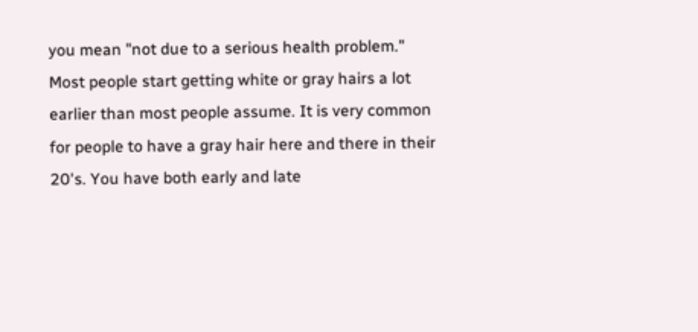you mean "not due to a serious health problem." Most people start getting white or gray hairs a lot earlier than most people assume. It is very common for people to have a gray hair here and there in their 20's. You have both early and late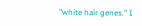"white hair genes." I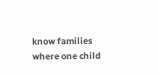know families where one child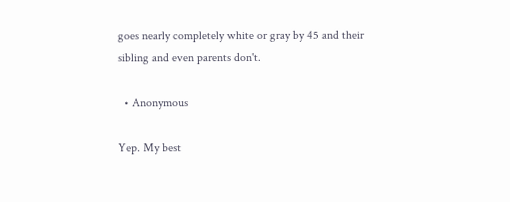goes nearly completely white or gray by 45 and their sibling and even parents don't.

  • Anonymous

Yep. My best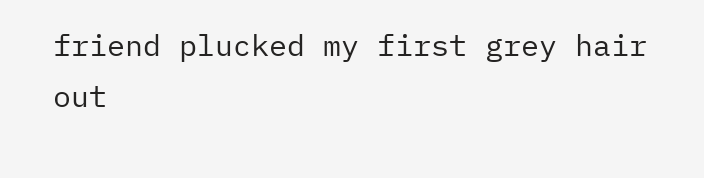friend plucked my first grey hair out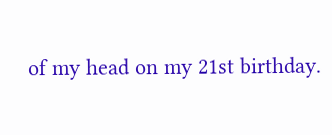of my head on my 21st birthday.